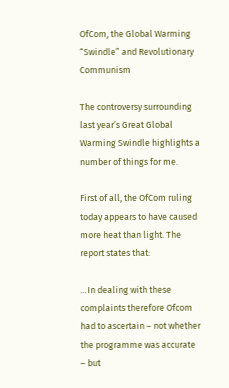OfCom, the Global Warming “Swindle” and Revolutionary Communism

The controversy surrounding last year’s Great Global Warming Swindle highlights a number of things for me.

First of all, the OfCom ruling today appears to have caused more heat than light. The report states that:

…In dealing with these complaints therefore Ofcom had to ascertain – not whether the programme was accurate – but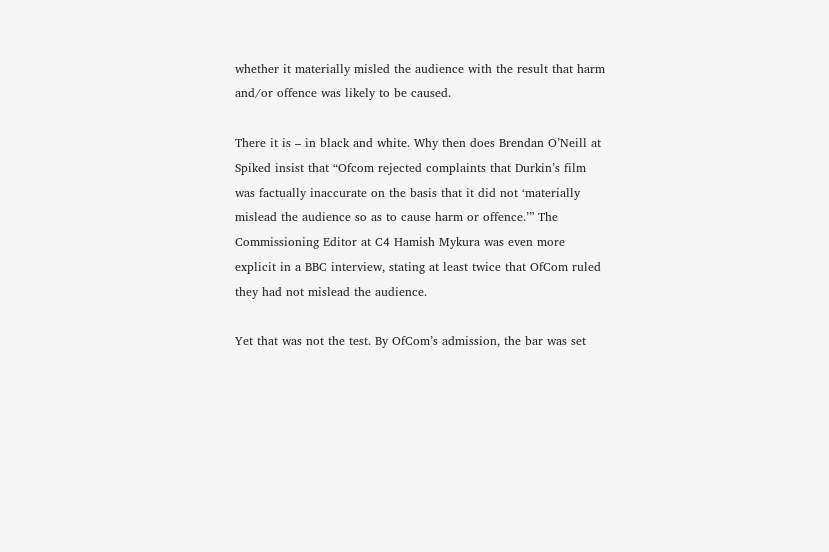whether it materially misled the audience with the result that harm and/or offence was likely to be caused.

There it is – in black and white. Why then does Brendan O’Neill at Spiked insist that “Ofcom rejected complaints that Durkin’s film was factually inaccurate on the basis that it did not ‘materially mislead the audience so as to cause harm or offence.’” The Commissioning Editor at C4 Hamish Mykura was even more explicit in a BBC interview, stating at least twice that OfCom ruled they had not mislead the audience.

Yet that was not the test. By OfCom’s admission, the bar was set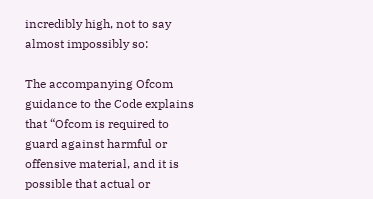incredibly high, not to say almost impossibly so:

The accompanying Ofcom guidance to the Code explains that “Ofcom is required to guard against harmful or offensive material, and it is possible that actual or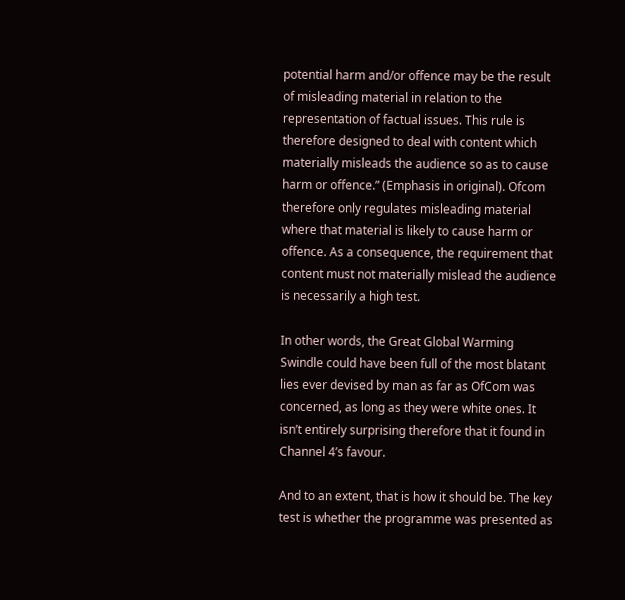potential harm and/or offence may be the result of misleading material in relation to the representation of factual issues. This rule is therefore designed to deal with content which materially misleads the audience so as to cause harm or offence.” (Emphasis in original). Ofcom therefore only regulates misleading material where that material is likely to cause harm or offence. As a consequence, the requirement that content must not materially mislead the audience is necessarily a high test.

In other words, the Great Global Warming Swindle could have been full of the most blatant lies ever devised by man as far as OfCom was concerned, as long as they were white ones. It isn’t entirely surprising therefore that it found in Channel 4’s favour.

And to an extent, that is how it should be. The key test is whether the programme was presented as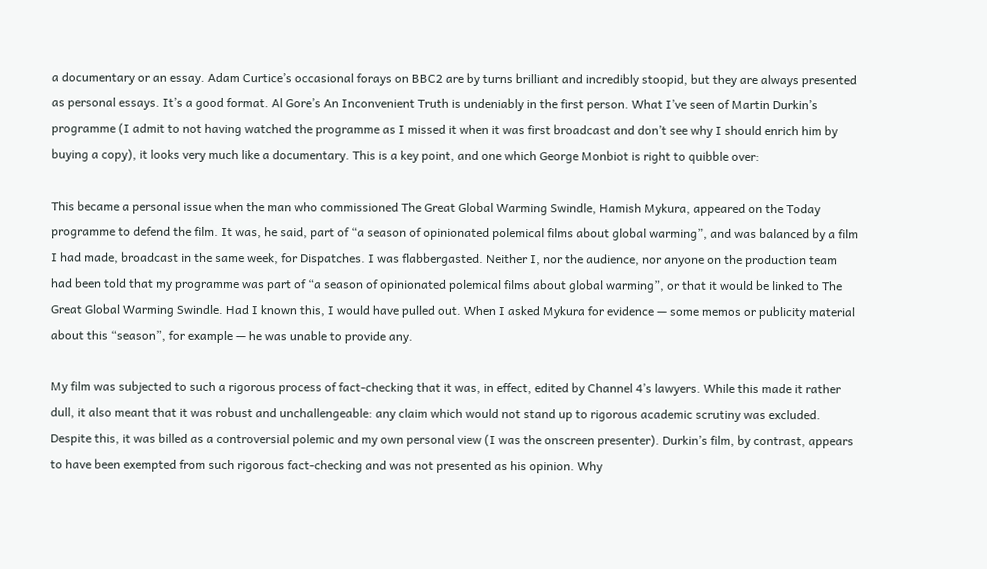a documentary or an essay. Adam Curtice’s occasional forays on BBC2 are by turns brilliant and incredibly stoopid, but they are always presented as personal essays. It’s a good format. Al Gore’s An Inconvenient Truth is undeniably in the first person. What I’ve seen of Martin Durkin’s programme (I admit to not having watched the programme as I missed it when it was first broadcast and don’t see why I should enrich him by buying a copy), it looks very much like a documentary. This is a key point, and one which George Monbiot is right to quibble over:

This became a personal issue when the man who commissioned The Great Global Warming Swindle, Hamish Mykura, appeared on the Today programme to defend the film. It was, he said, part of “a season of opinionated polemical films about global warming”, and was balanced by a film I had made, broadcast in the same week, for Dispatches. I was flabbergasted. Neither I, nor the audience, nor anyone on the production team had been told that my programme was part of “a season of opinionated polemical films about global warming”, or that it would be linked to The Great Global Warming Swindle. Had I known this, I would have pulled out. When I asked Mykura for evidence — some memos or publicity material about this “season”, for example — he was unable to provide any.

My film was subjected to such a rigorous process of fact-checking that it was, in effect, edited by Channel 4’s lawyers. While this made it rather dull, it also meant that it was robust and unchallengeable: any claim which would not stand up to rigorous academic scrutiny was excluded. Despite this, it was billed as a controversial polemic and my own personal view (I was the onscreen presenter). Durkin’s film, by contrast, appears to have been exempted from such rigorous fact-checking and was not presented as his opinion. Why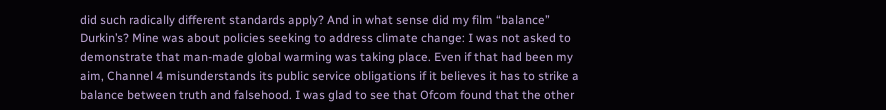did such radically different standards apply? And in what sense did my film “balance” Durkin’s? Mine was about policies seeking to address climate change: I was not asked to demonstrate that man-made global warming was taking place. Even if that had been my aim, Channel 4 misunderstands its public service obligations if it believes it has to strike a balance between truth and falsehood. I was glad to see that Ofcom found that the other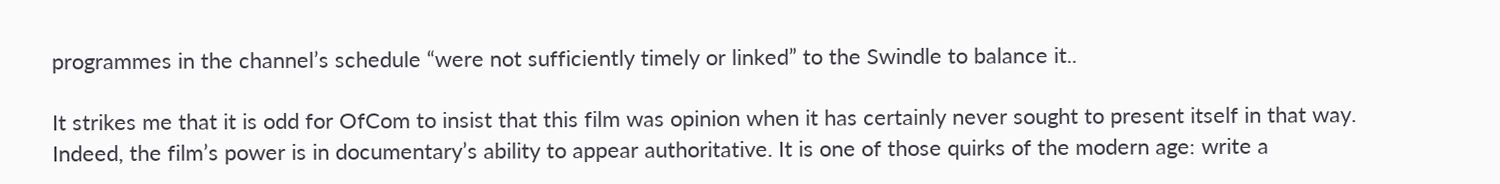programmes in the channel’s schedule “were not sufficiently timely or linked” to the Swindle to balance it..

It strikes me that it is odd for OfCom to insist that this film was opinion when it has certainly never sought to present itself in that way. Indeed, the film’s power is in documentary’s ability to appear authoritative. It is one of those quirks of the modern age: write a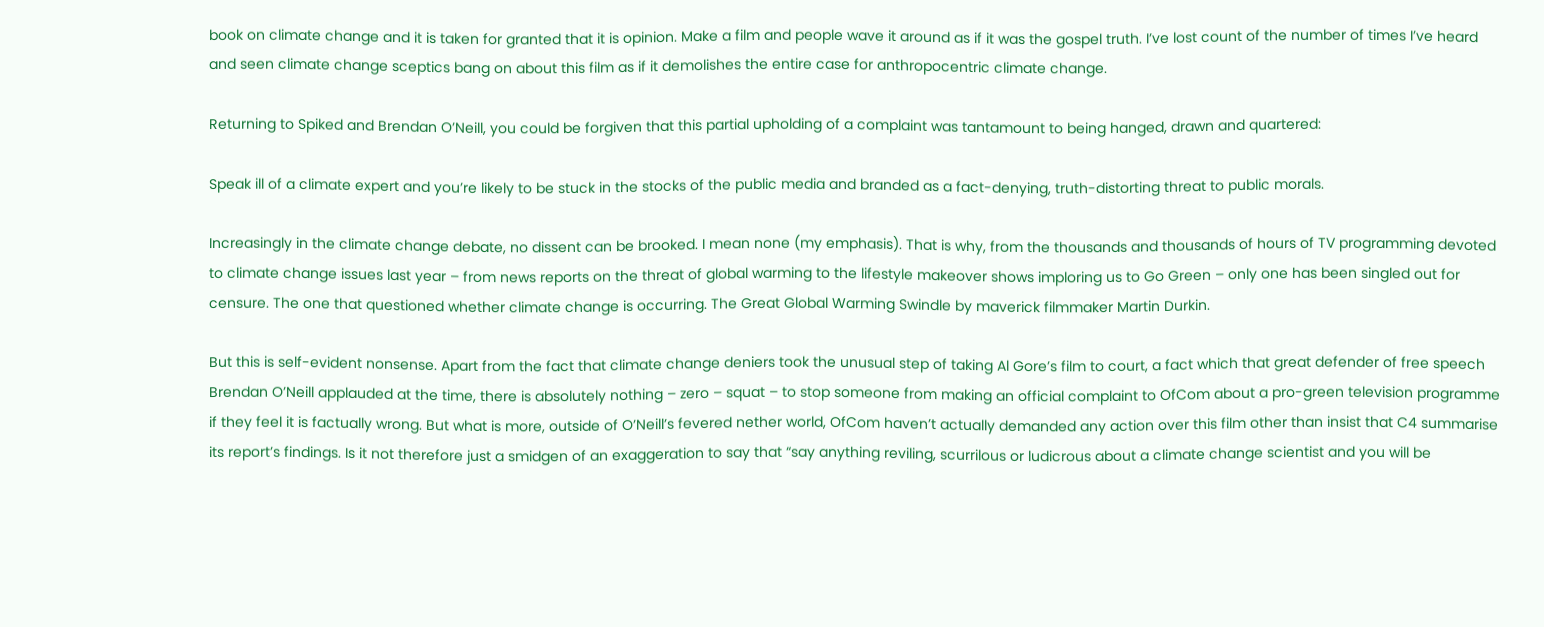book on climate change and it is taken for granted that it is opinion. Make a film and people wave it around as if it was the gospel truth. I’ve lost count of the number of times I’ve heard and seen climate change sceptics bang on about this film as if it demolishes the entire case for anthropocentric climate change.

Returning to Spiked and Brendan O’Neill, you could be forgiven that this partial upholding of a complaint was tantamount to being hanged, drawn and quartered:

Speak ill of a climate expert and you’re likely to be stuck in the stocks of the public media and branded as a fact-denying, truth-distorting threat to public morals.

Increasingly in the climate change debate, no dissent can be brooked. I mean none (my emphasis). That is why, from the thousands and thousands of hours of TV programming devoted to climate change issues last year – from news reports on the threat of global warming to the lifestyle makeover shows imploring us to Go Green – only one has been singled out for censure. The one that questioned whether climate change is occurring. The Great Global Warming Swindle by maverick filmmaker Martin Durkin.

But this is self-evident nonsense. Apart from the fact that climate change deniers took the unusual step of taking Al Gore’s film to court, a fact which that great defender of free speech Brendan O’Neill applauded at the time, there is absolutely nothing – zero – squat – to stop someone from making an official complaint to OfCom about a pro-green television programme if they feel it is factually wrong. But what is more, outside of O’Neill’s fevered nether world, OfCom haven’t actually demanded any action over this film other than insist that C4 summarise its report’s findings. Is it not therefore just a smidgen of an exaggeration to say that “say anything reviling, scurrilous or ludicrous about a climate change scientist and you will be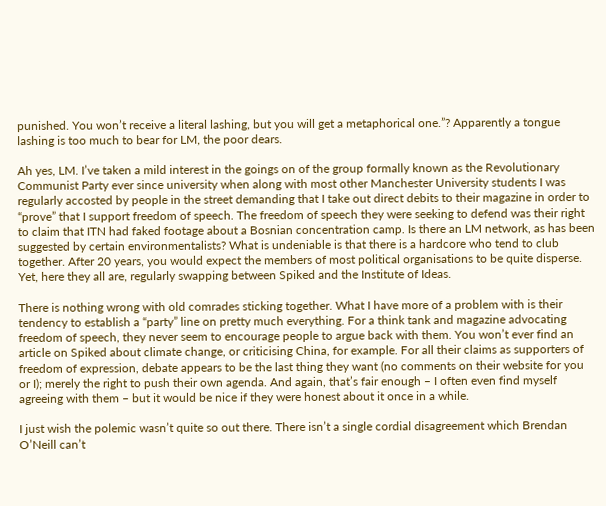punished. You won’t receive a literal lashing, but you will get a metaphorical one.”? Apparently a tongue lashing is too much to bear for LM, the poor dears.

Ah yes, LM. I’ve taken a mild interest in the goings on of the group formally known as the Revolutionary Communist Party ever since university when along with most other Manchester University students I was regularly accosted by people in the street demanding that I take out direct debits to their magazine in order to “prove” that I support freedom of speech. The freedom of speech they were seeking to defend was their right to claim that ITN had faked footage about a Bosnian concentration camp. Is there an LM network, as has been suggested by certain environmentalists? What is undeniable is that there is a hardcore who tend to club together. After 20 years, you would expect the members of most political organisations to be quite disperse. Yet, here they all are, regularly swapping between Spiked and the Institute of Ideas.

There is nothing wrong with old comrades sticking together. What I have more of a problem with is their tendency to establish a “party” line on pretty much everything. For a think tank and magazine advocating freedom of speech, they never seem to encourage people to argue back with them. You won’t ever find an article on Spiked about climate change, or criticising China, for example. For all their claims as supporters of freedom of expression, debate appears to be the last thing they want (no comments on their website for you or I); merely the right to push their own agenda. And again, that’s fair enough – I often even find myself agreeing with them – but it would be nice if they were honest about it once in a while.

I just wish the polemic wasn’t quite so out there. There isn’t a single cordial disagreement which Brendan O’Neill can’t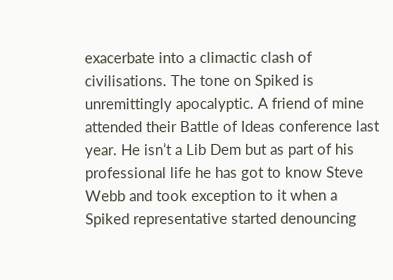exacerbate into a climactic clash of civilisations. The tone on Spiked is unremittingly apocalyptic. A friend of mine attended their Battle of Ideas conference last year. He isn’t a Lib Dem but as part of his professional life he has got to know Steve Webb and took exception to it when a Spiked representative started denouncing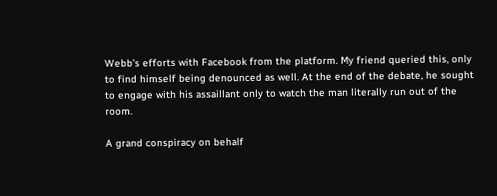Webb’s efforts with Facebook from the platform. My friend queried this, only to find himself being denounced as well. At the end of the debate, he sought to engage with his assaillant only to watch the man literally run out of the room.

A grand conspiracy on behalf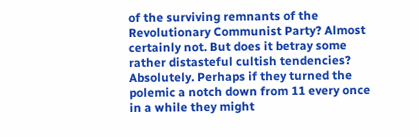of the surviving remnants of the Revolutionary Communist Party? Almost certainly not. But does it betray some rather distasteful cultish tendencies? Absolutely. Perhaps if they turned the polemic a notch down from 11 every once in a while they might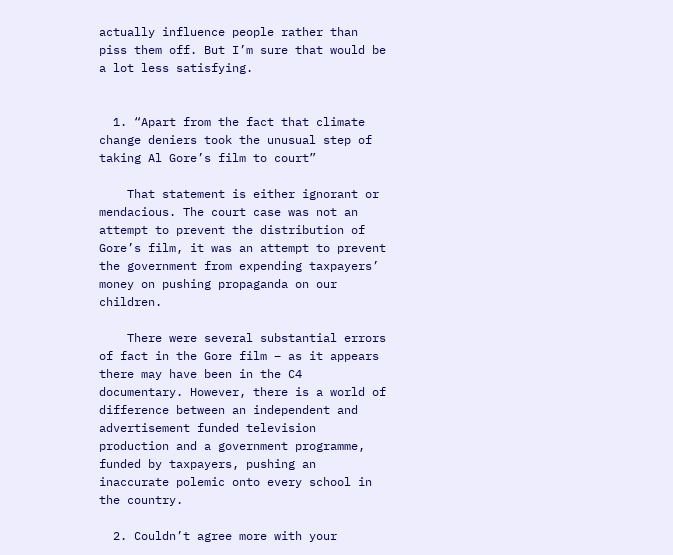actually influence people rather than piss them off. But I’m sure that would be a lot less satisfying.


  1. “Apart from the fact that climate change deniers took the unusual step of taking Al Gore’s film to court”

    That statement is either ignorant or mendacious. The court case was not an attempt to prevent the distribution of Gore’s film, it was an attempt to prevent the government from expending taxpayers’ money on pushing propaganda on our children.

    There were several substantial errors of fact in the Gore film – as it appears there may have been in the C4 documentary. However, there is a world of difference between an independent and advertisement funded television production and a government programme, funded by taxpayers, pushing an inaccurate polemic onto every school in the country.

  2. Couldn’t agree more with your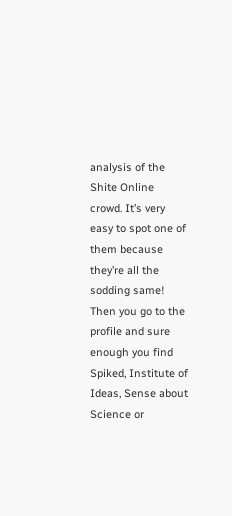analysis of the Shite Online crowd. It’s very easy to spot one of them because they’re all the sodding same! Then you go to the profile and sure enough you find Spiked, Institute of Ideas, Sense about Science or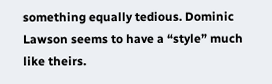something equally tedious. Dominic Lawson seems to have a “style” much like theirs.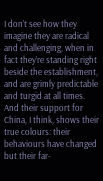I don’t see how they imagine they are radical and challenging, when in fact they’re standing right beside the establishment, and are grimly predictable and turgid at all times. And their support for China, I think, shows their true colours: their behaviours have changed but their far-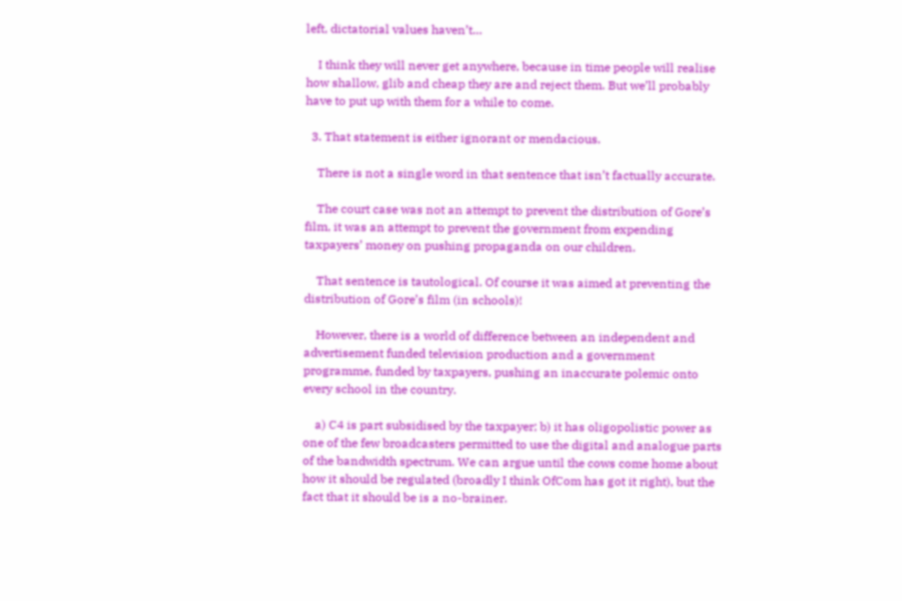left, dictatorial values haven’t…

    I think they will never get anywhere, because in time people will realise how shallow, glib and cheap they are and reject them. But we’ll probably have to put up with them for a while to come.

  3. That statement is either ignorant or mendacious.

    There is not a single word in that sentence that isn’t factually accurate.

    The court case was not an attempt to prevent the distribution of Gore’s film, it was an attempt to prevent the government from expending taxpayers’ money on pushing propaganda on our children.

    That sentence is tautological. Of course it was aimed at preventing the distribution of Gore’s film (in schools)!

    However, there is a world of difference between an independent and advertisement funded television production and a government programme, funded by taxpayers, pushing an inaccurate polemic onto every school in the country.

    a) C4 is part subsidised by the taxpayer; b) it has oligopolistic power as one of the few broadcasters permitted to use the digital and analogue parts of the bandwidth spectrum. We can argue until the cows come home about how it should be regulated (broadly I think OfCom has got it right), but the fact that it should be is a no-brainer.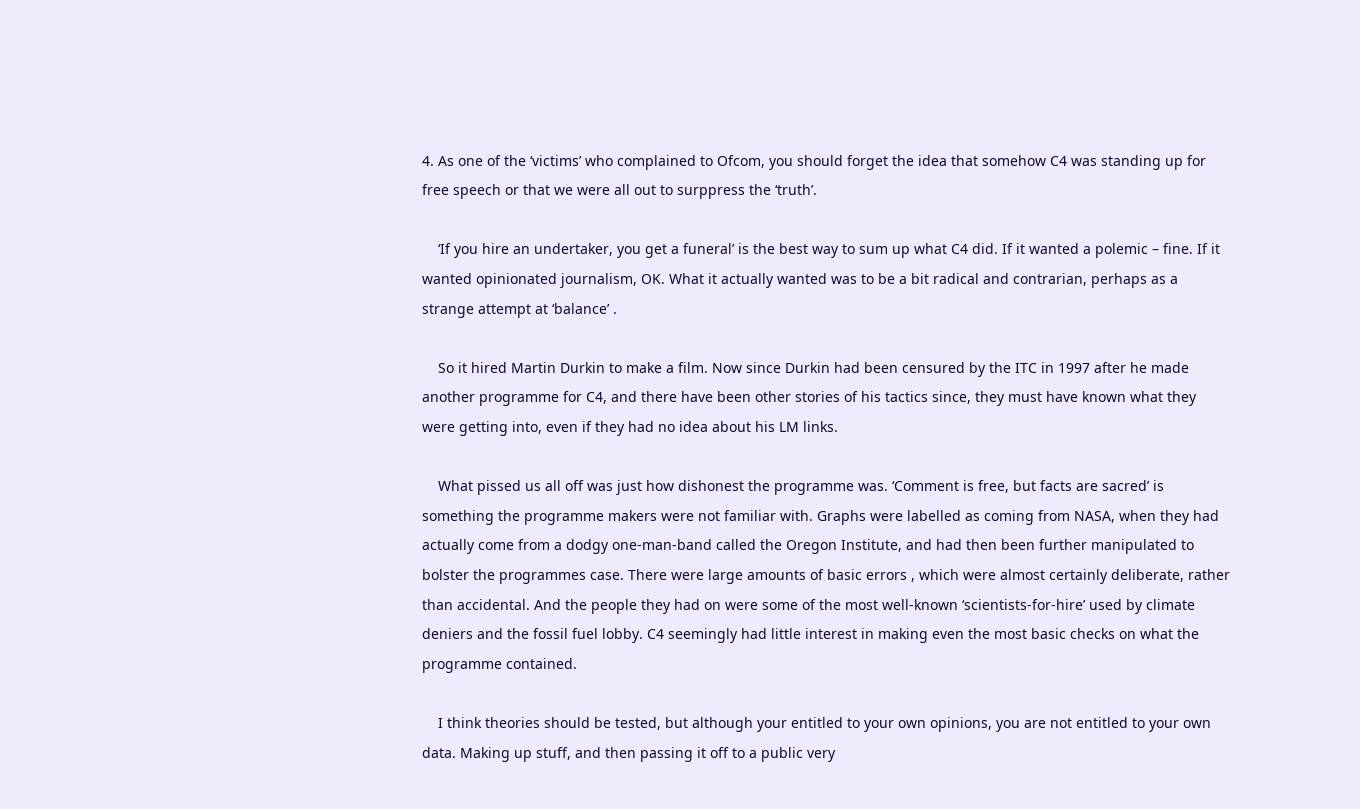4. As one of the ‘victims’ who complained to Ofcom, you should forget the idea that somehow C4 was standing up for free speech or that we were all out to surppress the ‘truth’.

    ‘If you hire an undertaker, you get a funeral’ is the best way to sum up what C4 did. If it wanted a polemic – fine. If it wanted opinionated journalism, OK. What it actually wanted was to be a bit radical and contrarian, perhaps as a strange attempt at ‘balance’ .

    So it hired Martin Durkin to make a film. Now since Durkin had been censured by the ITC in 1997 after he made another programme for C4, and there have been other stories of his tactics since, they must have known what they were getting into, even if they had no idea about his LM links.

    What pissed us all off was just how dishonest the programme was. ‘Comment is free, but facts are sacred’ is something the programme makers were not familiar with. Graphs were labelled as coming from NASA, when they had actually come from a dodgy one-man-band called the Oregon Institute, and had then been further manipulated to bolster the programmes case. There were large amounts of basic errors , which were almost certainly deliberate, rather than accidental. And the people they had on were some of the most well-known ‘scientists-for-hire’ used by climate deniers and the fossil fuel lobby. C4 seemingly had little interest in making even the most basic checks on what the programme contained.

    I think theories should be tested, but although your entitled to your own opinions, you are not entitled to your own data. Making up stuff, and then passing it off to a public very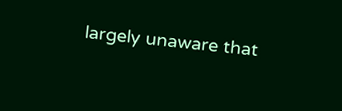largely unaware that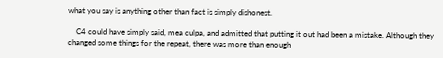what you say is anything other than fact is simply dishonest.

    C4 could have simply said, mea culpa, and admitted that putting it out had been a mistake. Although they changed some things for the repeat, there was more than enough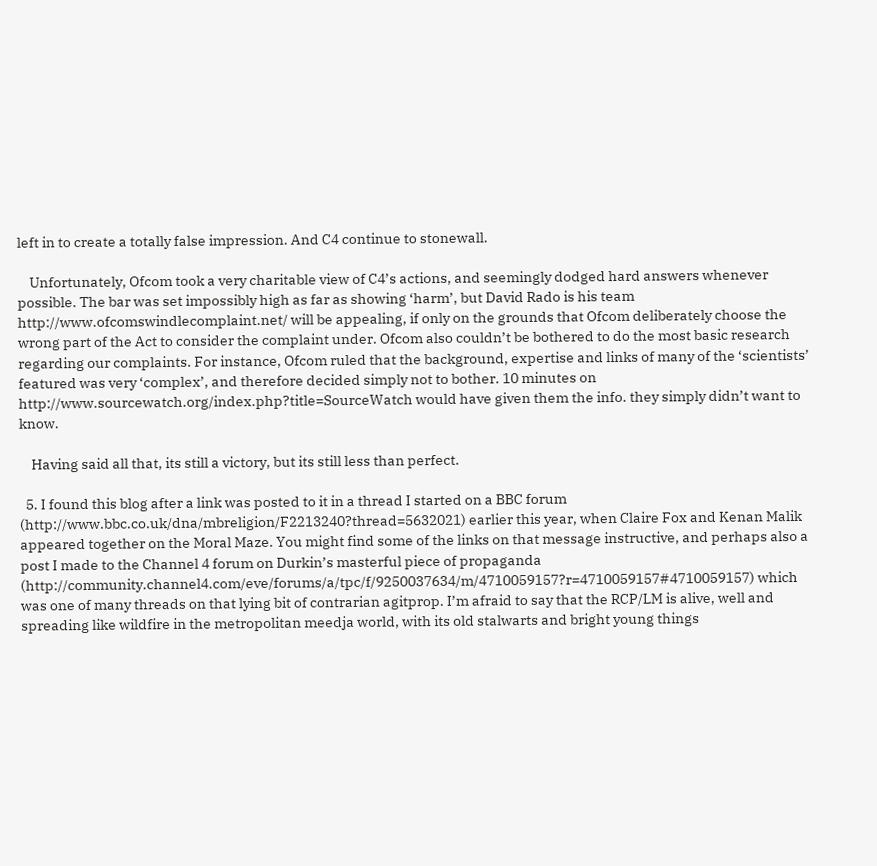left in to create a totally false impression. And C4 continue to stonewall.

    Unfortunately, Ofcom took a very charitable view of C4’s actions, and seemingly dodged hard answers whenever possible. The bar was set impossibly high as far as showing ‘harm’, but David Rado is his team http://www.ofcomswindlecomplaint.net/ will be appealing, if only on the grounds that Ofcom deliberately choose the wrong part of the Act to consider the complaint under. Ofcom also couldn’t be bothered to do the most basic research regarding our complaints. For instance, Ofcom ruled that the background, expertise and links of many of the ‘scientists’ featured was very ‘complex’, and therefore decided simply not to bother. 10 minutes on http://www.sourcewatch.org/index.php?title=SourceWatch would have given them the info. they simply didn’t want to know.

    Having said all that, its still a victory, but its still less than perfect.

  5. I found this blog after a link was posted to it in a thread I started on a BBC forum (http://www.bbc.co.uk/dna/mbreligion/F2213240?thread=5632021) earlier this year, when Claire Fox and Kenan Malik appeared together on the Moral Maze. You might find some of the links on that message instructive, and perhaps also a post I made to the Channel 4 forum on Durkin’s masterful piece of propaganda (http://community.channel4.com/eve/forums/a/tpc/f/9250037634/m/4710059157?r=4710059157#4710059157) which was one of many threads on that lying bit of contrarian agitprop. I’m afraid to say that the RCP/LM is alive, well and spreading like wildfire in the metropolitan meedja world, with its old stalwarts and bright young things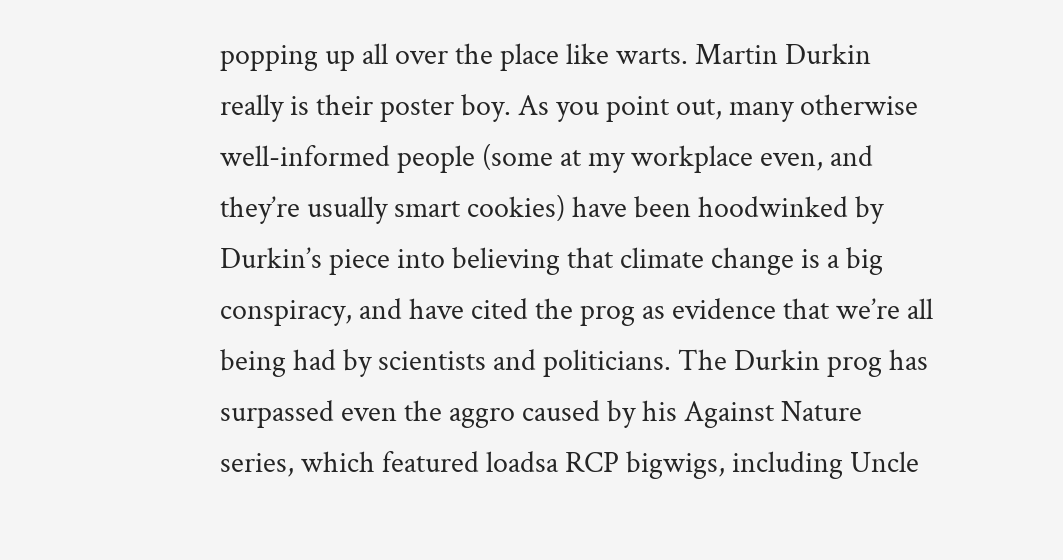popping up all over the place like warts. Martin Durkin really is their poster boy. As you point out, many otherwise well-informed people (some at my workplace even, and they’re usually smart cookies) have been hoodwinked by Durkin’s piece into believing that climate change is a big conspiracy, and have cited the prog as evidence that we’re all being had by scientists and politicians. The Durkin prog has surpassed even the aggro caused by his Against Nature series, which featured loadsa RCP bigwigs, including Uncle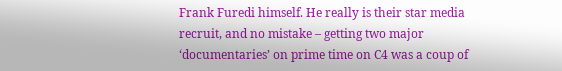Frank Furedi himself. He really is their star media recruit, and no mistake – getting two major ‘documentaries’ on prime time on C4 was a coup of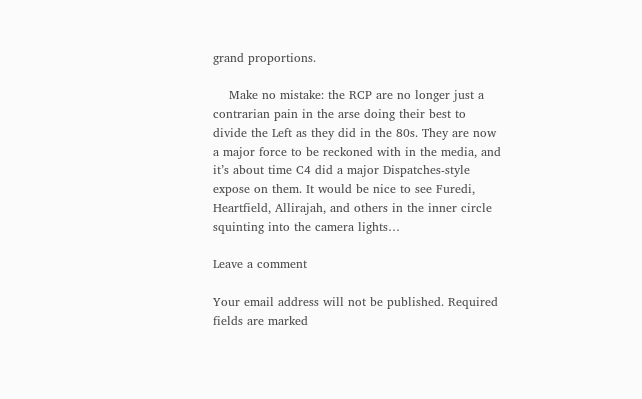grand proportions.

    Make no mistake: the RCP are no longer just a contrarian pain in the arse doing their best to divide the Left as they did in the 80s. They are now a major force to be reckoned with in the media, and it’s about time C4 did a major Dispatches-style expose on them. It would be nice to see Furedi, Heartfield, Allirajah, and others in the inner circle squinting into the camera lights…

Leave a comment

Your email address will not be published. Required fields are marked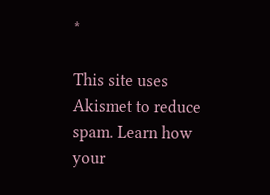*

This site uses Akismet to reduce spam. Learn how your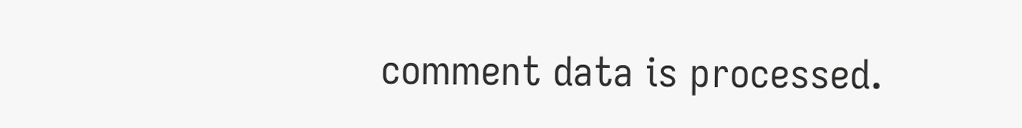comment data is processed.